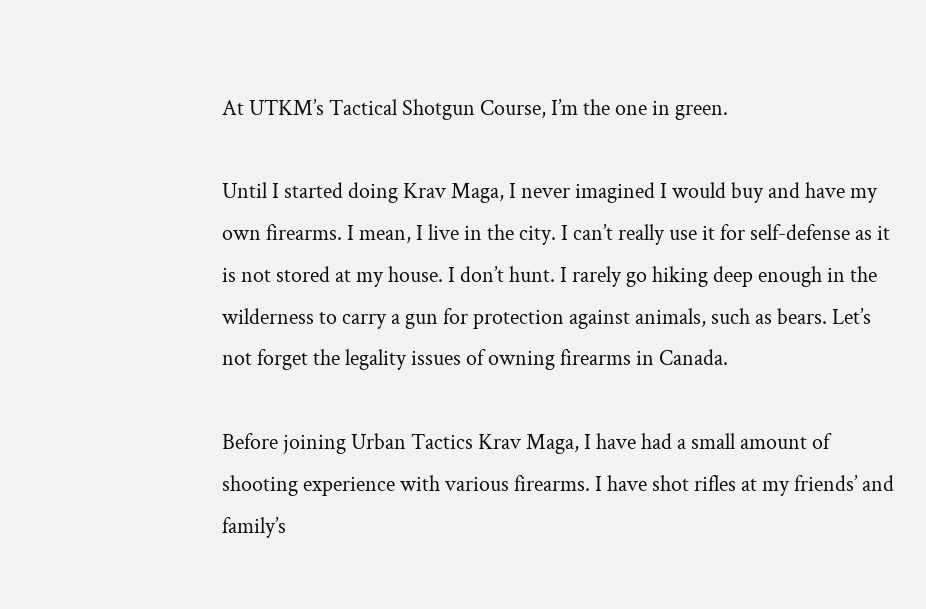At UTKM’s Tactical Shotgun Course, I’m the one in green.

Until I started doing Krav Maga, I never imagined I would buy and have my own firearms. I mean, I live in the city. I can’t really use it for self-defense as it is not stored at my house. I don’t hunt. I rarely go hiking deep enough in the wilderness to carry a gun for protection against animals, such as bears. Let’s not forget the legality issues of owning firearms in Canada.

Before joining Urban Tactics Krav Maga, I have had a small amount of shooting experience with various firearms. I have shot rifles at my friends’ and family’s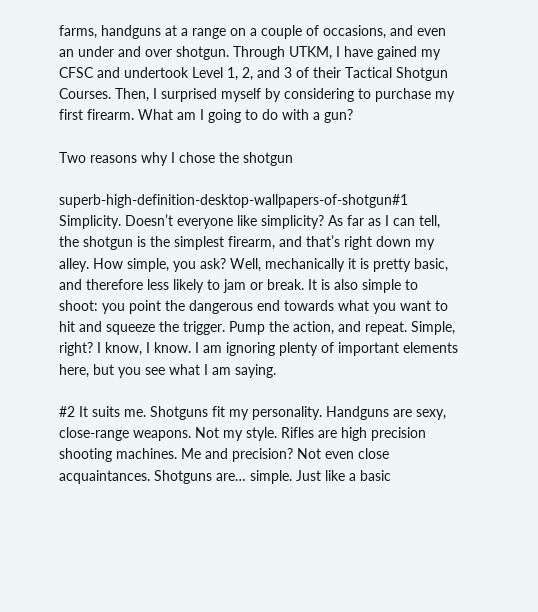farms, handguns at a range on a couple of occasions, and even an under and over shotgun. Through UTKM, I have gained my CFSC and undertook Level 1, 2, and 3 of their Tactical Shotgun Courses. Then, I surprised myself by considering to purchase my first firearm. What am I going to do with a gun?

Two reasons why I chose the shotgun

superb-high-definition-desktop-wallpapers-of-shotgun#1 Simplicity. Doesn’t everyone like simplicity? As far as I can tell, the shotgun is the simplest firearm, and that’s right down my alley. How simple, you ask? Well, mechanically it is pretty basic, and therefore less likely to jam or break. It is also simple to shoot: you point the dangerous end towards what you want to hit and squeeze the trigger. Pump the action, and repeat. Simple, right? I know, I know. I am ignoring plenty of important elements here, but you see what I am saying.

#2 It suits me. Shotguns fit my personality. Handguns are sexy, close-range weapons. Not my style. Rifles are high precision shooting machines. Me and precision? Not even close acquaintances. Shotguns are… simple. Just like a basic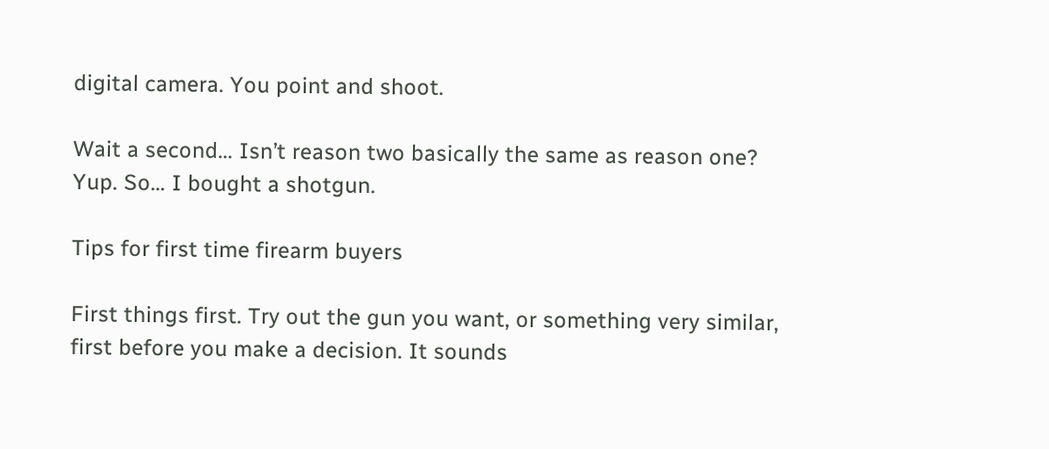digital camera. You point and shoot.

Wait a second… Isn’t reason two basically the same as reason one? Yup. So… I bought a shotgun.

Tips for first time firearm buyers

First things first. Try out the gun you want, or something very similar, first before you make a decision. It sounds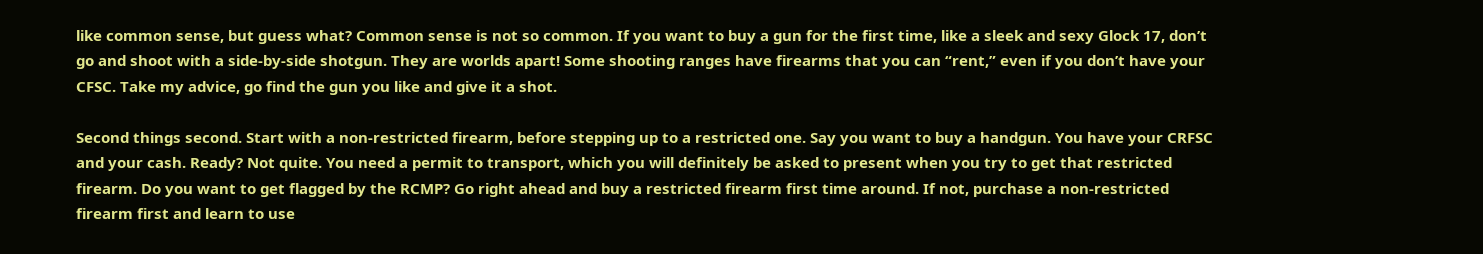like common sense, but guess what? Common sense is not so common. If you want to buy a gun for the first time, like a sleek and sexy Glock 17, don’t go and shoot with a side-by-side shotgun. They are worlds apart! Some shooting ranges have firearms that you can “rent,” even if you don’t have your CFSC. Take my advice, go find the gun you like and give it a shot.

Second things second. Start with a non-restricted firearm, before stepping up to a restricted one. Say you want to buy a handgun. You have your CRFSC and your cash. Ready? Not quite. You need a permit to transport, which you will definitely be asked to present when you try to get that restricted firearm. Do you want to get flagged by the RCMP? Go right ahead and buy a restricted firearm first time around. If not, purchase a non-restricted firearm first and learn to use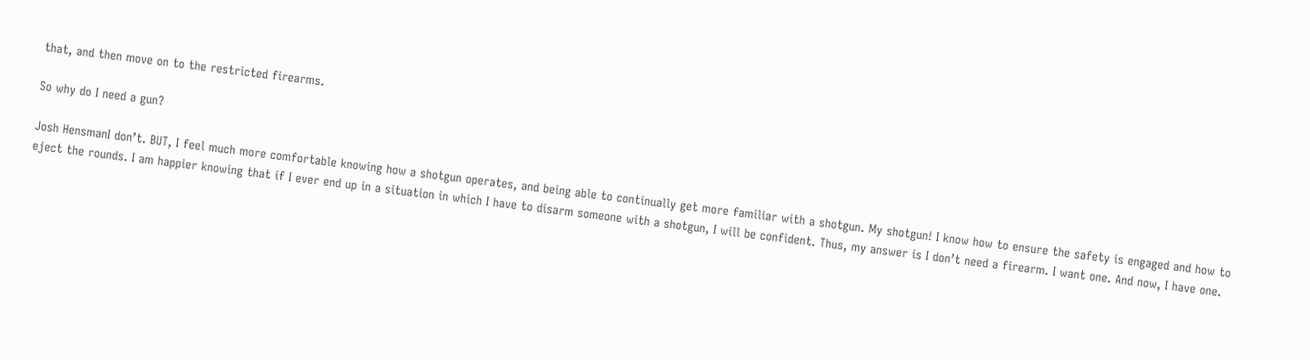that, and then move on to the restricted firearms.

So why do I need a gun?

Josh HensmanI don’t. BUT, I feel much more comfortable knowing how a shotgun operates, and being able to continually get more familiar with a shotgun. My shotgun! I know how to ensure the safety is engaged and how to eject the rounds. I am happier knowing that if I ever end up in a situation in which I have to disarm someone with a shotgun, I will be confident. Thus, my answer is I don’t need a firearm. I want one. And now, I have one.